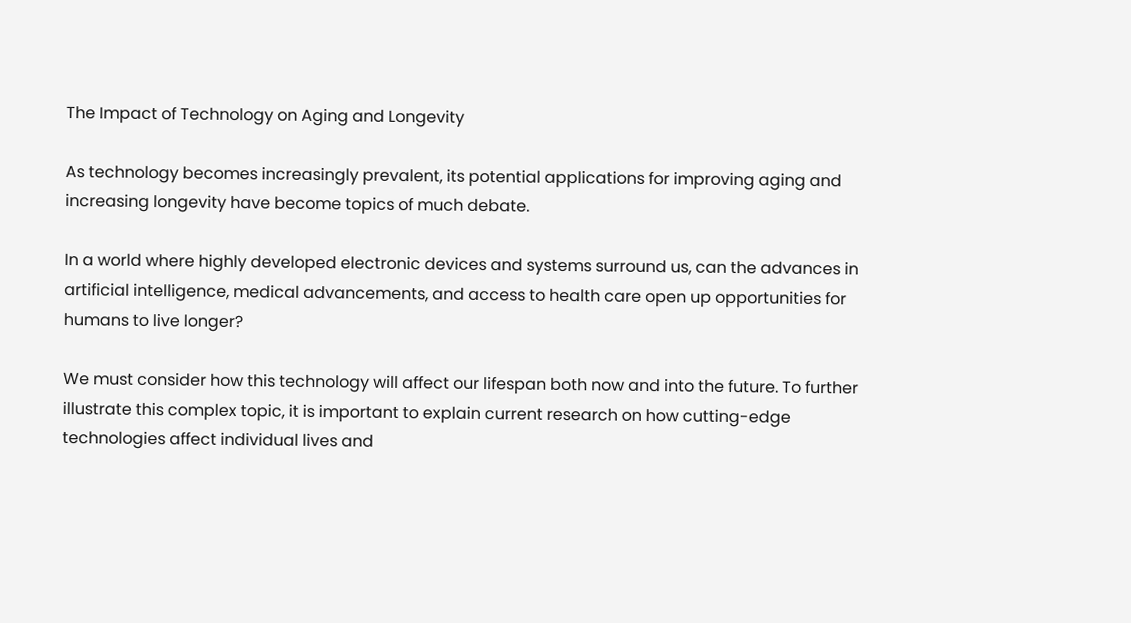The Impact of Technology on Aging and Longevity

As technology becomes increasingly prevalent, its potential applications for improving aging and increasing longevity have become topics of much debate.

In a world where highly developed electronic devices and systems surround us, can the advances in artificial intelligence, medical advancements, and access to health care open up opportunities for humans to live longer?

We must consider how this technology will affect our lifespan both now and into the future. To further illustrate this complex topic, it is important to explain current research on how cutting-edge technologies affect individual lives and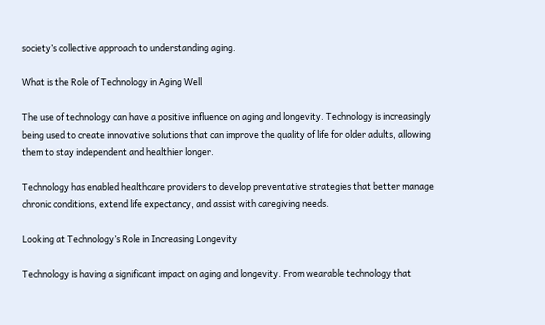society’s collective approach to understanding aging.

What is the Role of Technology in Aging Well

The use of technology can have a positive influence on aging and longevity. Technology is increasingly being used to create innovative solutions that can improve the quality of life for older adults, allowing them to stay independent and healthier longer.

Technology has enabled healthcare providers to develop preventative strategies that better manage chronic conditions, extend life expectancy, and assist with caregiving needs.

Looking at Technology’s Role in Increasing Longevity

Technology is having a significant impact on aging and longevity. From wearable technology that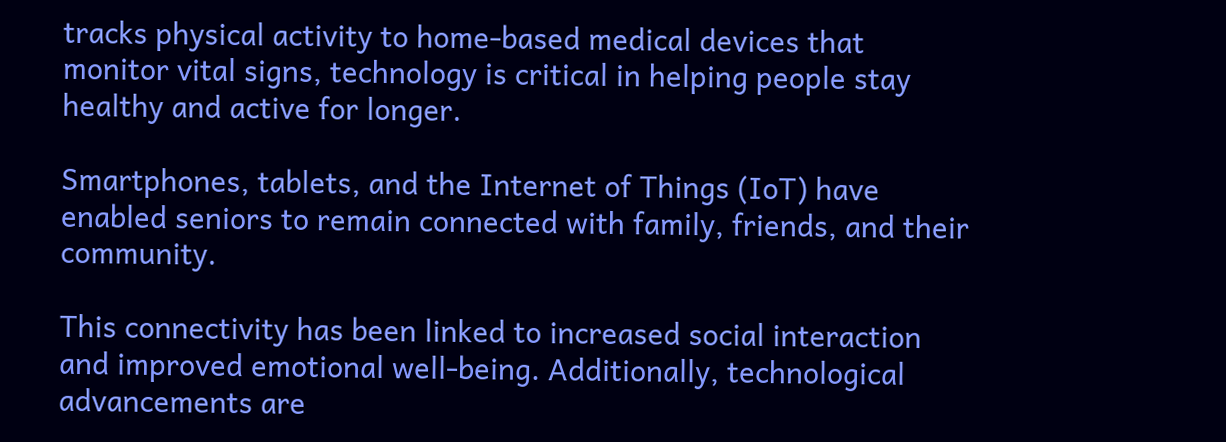tracks physical activity to home-based medical devices that monitor vital signs, technology is critical in helping people stay healthy and active for longer.

Smartphones, tablets, and the Internet of Things (IoT) have enabled seniors to remain connected with family, friends, and their community.

This connectivity has been linked to increased social interaction and improved emotional well-being. Additionally, technological advancements are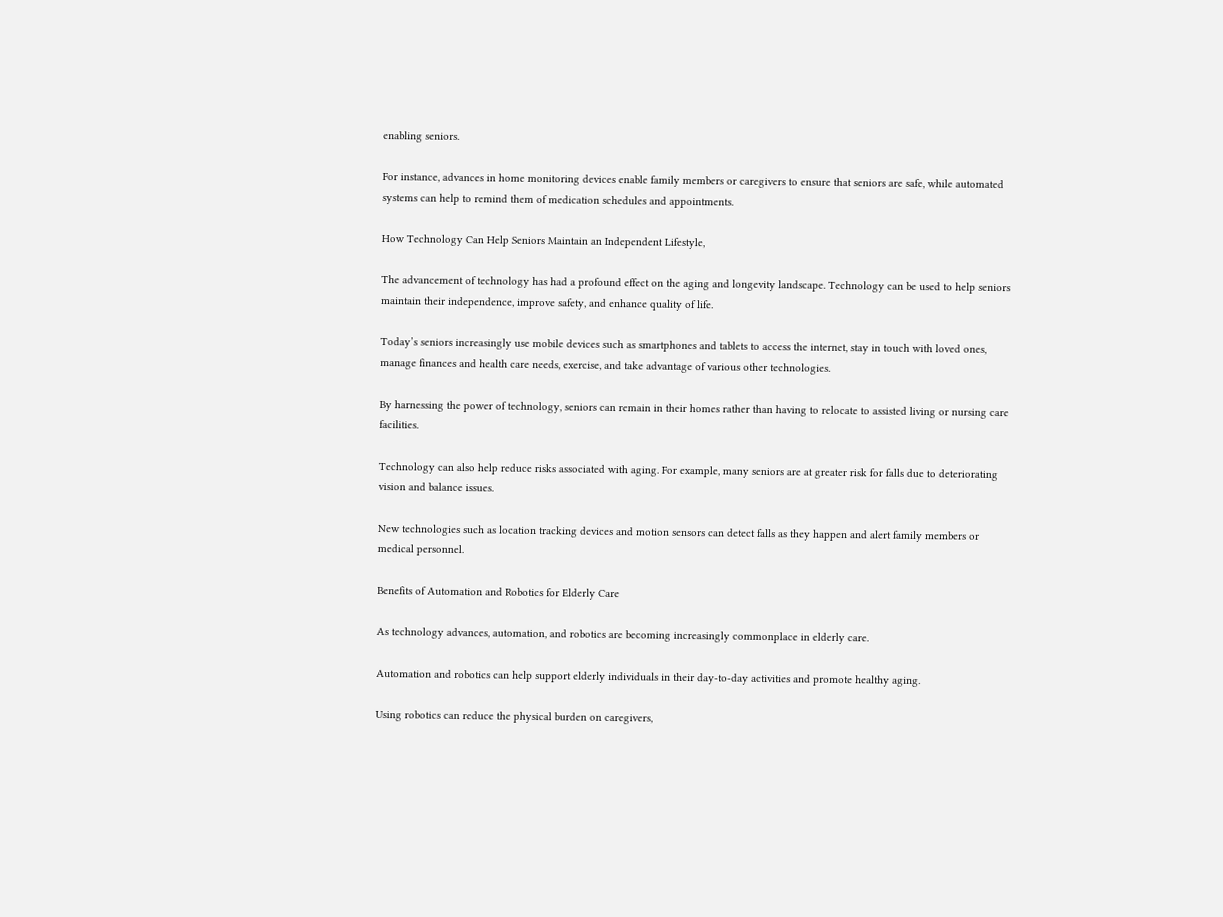enabling seniors.

For instance, advances in home monitoring devices enable family members or caregivers to ensure that seniors are safe, while automated systems can help to remind them of medication schedules and appointments.

How Technology Can Help Seniors Maintain an Independent Lifestyle,

The advancement of technology has had a profound effect on the aging and longevity landscape. Technology can be used to help seniors maintain their independence, improve safety, and enhance quality of life.

Today’s seniors increasingly use mobile devices such as smartphones and tablets to access the internet, stay in touch with loved ones, manage finances and health care needs, exercise, and take advantage of various other technologies.

By harnessing the power of technology, seniors can remain in their homes rather than having to relocate to assisted living or nursing care facilities.

Technology can also help reduce risks associated with aging. For example, many seniors are at greater risk for falls due to deteriorating vision and balance issues.

New technologies such as location tracking devices and motion sensors can detect falls as they happen and alert family members or medical personnel.

Benefits of Automation and Robotics for Elderly Care

As technology advances, automation, and robotics are becoming increasingly commonplace in elderly care.

Automation and robotics can help support elderly individuals in their day-to-day activities and promote healthy aging.

Using robotics can reduce the physical burden on caregivers,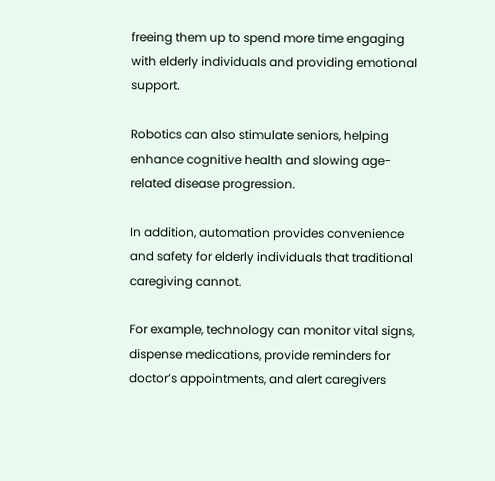freeing them up to spend more time engaging with elderly individuals and providing emotional support.

Robotics can also stimulate seniors, helping enhance cognitive health and slowing age-related disease progression.

In addition, automation provides convenience and safety for elderly individuals that traditional caregiving cannot.

For example, technology can monitor vital signs, dispense medications, provide reminders for doctor’s appointments, and alert caregivers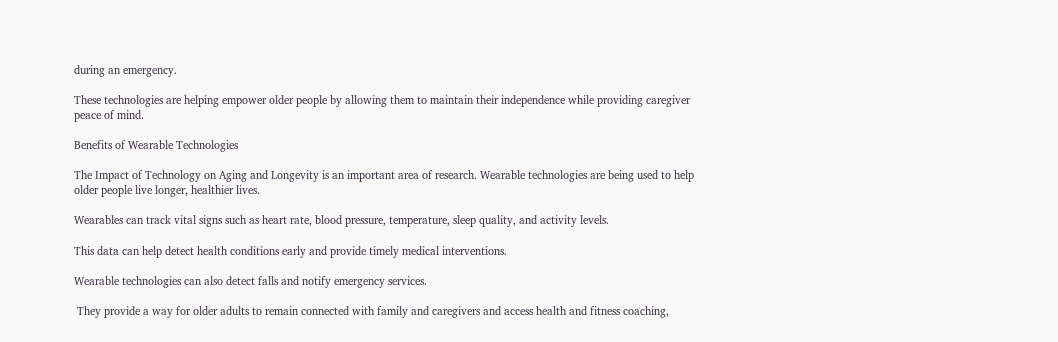during an emergency.

These technologies are helping empower older people by allowing them to maintain their independence while providing caregiver peace of mind.

Benefits of Wearable Technologies

The Impact of Technology on Aging and Longevity is an important area of research. Wearable technologies are being used to help older people live longer, healthier lives.

Wearables can track vital signs such as heart rate, blood pressure, temperature, sleep quality, and activity levels.

This data can help detect health conditions early and provide timely medical interventions.

Wearable technologies can also detect falls and notify emergency services.

 They provide a way for older adults to remain connected with family and caregivers and access health and fitness coaching,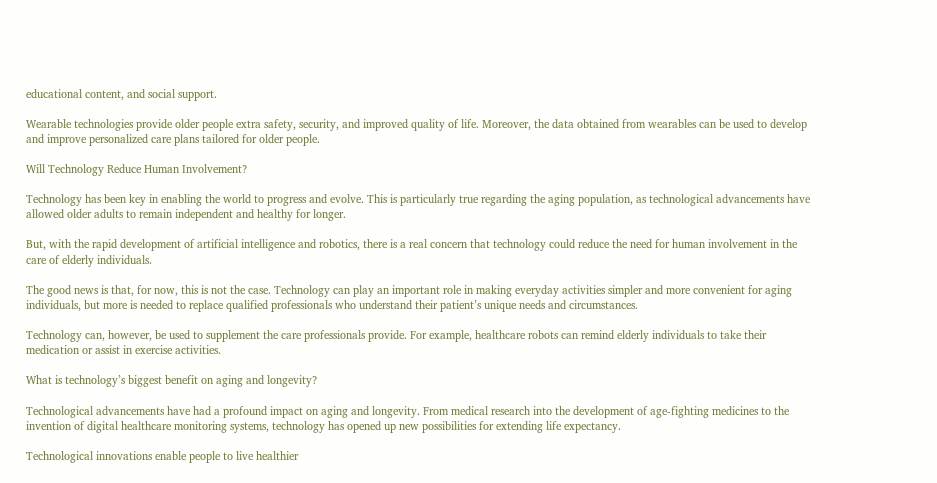educational content, and social support.

Wearable technologies provide older people extra safety, security, and improved quality of life. Moreover, the data obtained from wearables can be used to develop and improve personalized care plans tailored for older people.

Will Technology Reduce Human Involvement?

Technology has been key in enabling the world to progress and evolve. This is particularly true regarding the aging population, as technological advancements have allowed older adults to remain independent and healthy for longer.

But, with the rapid development of artificial intelligence and robotics, there is a real concern that technology could reduce the need for human involvement in the care of elderly individuals.

The good news is that, for now, this is not the case. Technology can play an important role in making everyday activities simpler and more convenient for aging individuals, but more is needed to replace qualified professionals who understand their patient’s unique needs and circumstances.

Technology can, however, be used to supplement the care professionals provide. For example, healthcare robots can remind elderly individuals to take their medication or assist in exercise activities.

What is technology’s biggest benefit on aging and longevity?

Technological advancements have had a profound impact on aging and longevity. From medical research into the development of age-fighting medicines to the invention of digital healthcare monitoring systems, technology has opened up new possibilities for extending life expectancy.

Technological innovations enable people to live healthier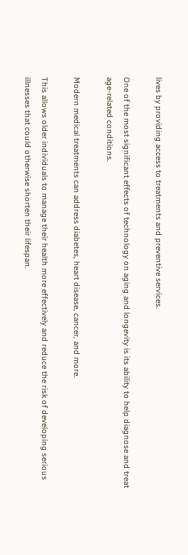lives by providing access to treatments and preventive services.

One of the most significant effects of technology on aging and longevity is its ability to help diagnose and treat age-related conditions.

Modern medical treatments can address diabetes, heart disease, cancer, and more.

This allows older individuals to manage their health more effectively and reduce the risk of developing serious illnesses that could otherwise shorten their lifespan.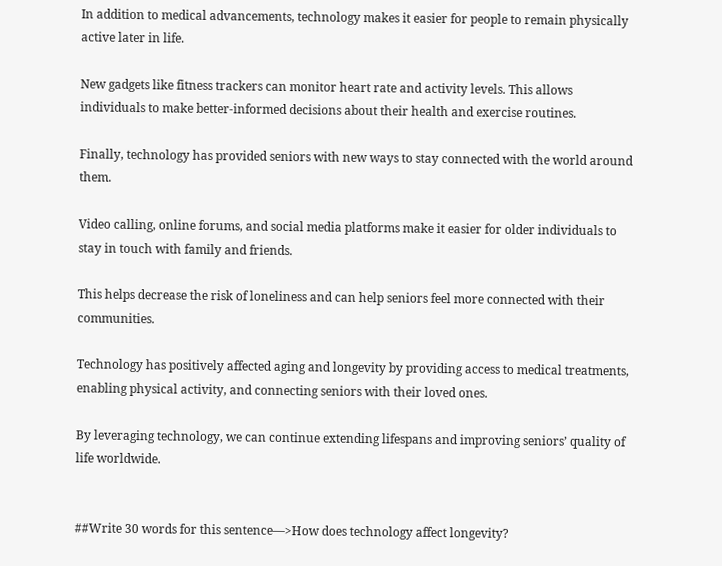In addition to medical advancements, technology makes it easier for people to remain physically active later in life.

New gadgets like fitness trackers can monitor heart rate and activity levels. This allows individuals to make better-informed decisions about their health and exercise routines.

Finally, technology has provided seniors with new ways to stay connected with the world around them.

Video calling, online forums, and social media platforms make it easier for older individuals to stay in touch with family and friends.

This helps decrease the risk of loneliness and can help seniors feel more connected with their communities.

Technology has positively affected aging and longevity by providing access to medical treatments, enabling physical activity, and connecting seniors with their loved ones.

By leveraging technology, we can continue extending lifespans and improving seniors’ quality of life worldwide.


##Write 30 words for this sentence—>How does technology affect longevity?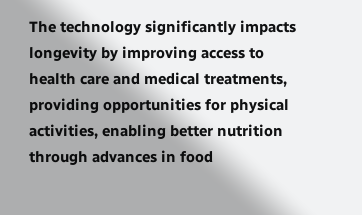The technology significantly impacts longevity by improving access to health care and medical treatments, providing opportunities for physical activities, enabling better nutrition through advances in food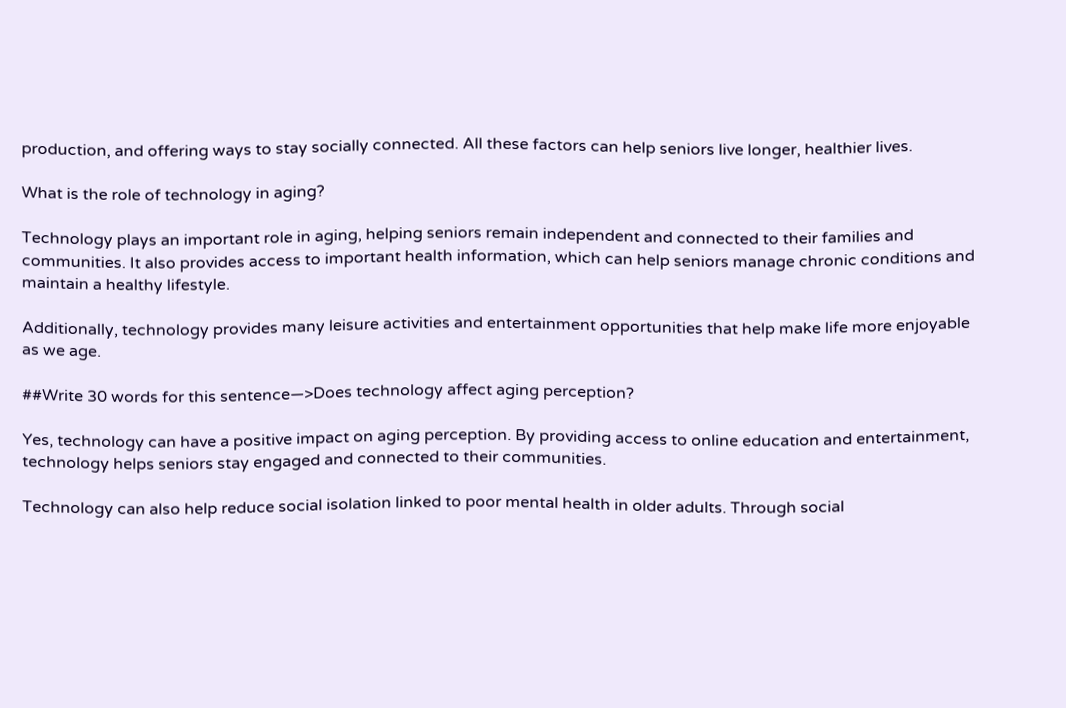production, and offering ways to stay socially connected. All these factors can help seniors live longer, healthier lives.

What is the role of technology in aging?

Technology plays an important role in aging, helping seniors remain independent and connected to their families and communities. It also provides access to important health information, which can help seniors manage chronic conditions and maintain a healthy lifestyle.

Additionally, technology provides many leisure activities and entertainment opportunities that help make life more enjoyable as we age.

##Write 30 words for this sentence—>Does technology affect aging perception?

Yes, technology can have a positive impact on aging perception. By providing access to online education and entertainment, technology helps seniors stay engaged and connected to their communities.

Technology can also help reduce social isolation linked to poor mental health in older adults. Through social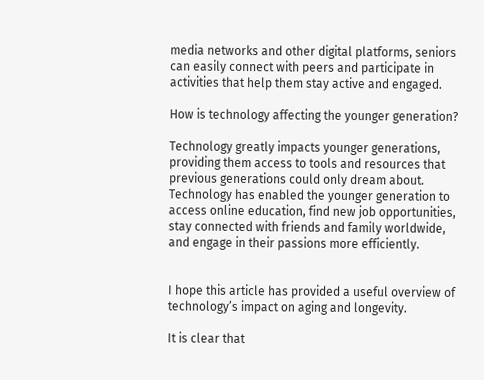media networks and other digital platforms, seniors can easily connect with peers and participate in activities that help them stay active and engaged.

How is technology affecting the younger generation?

Technology greatly impacts younger generations, providing them access to tools and resources that previous generations could only dream about. Technology has enabled the younger generation to access online education, find new job opportunities, stay connected with friends and family worldwide, and engage in their passions more efficiently.


I hope this article has provided a useful overview of technology’s impact on aging and longevity.

It is clear that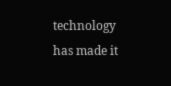technology has made it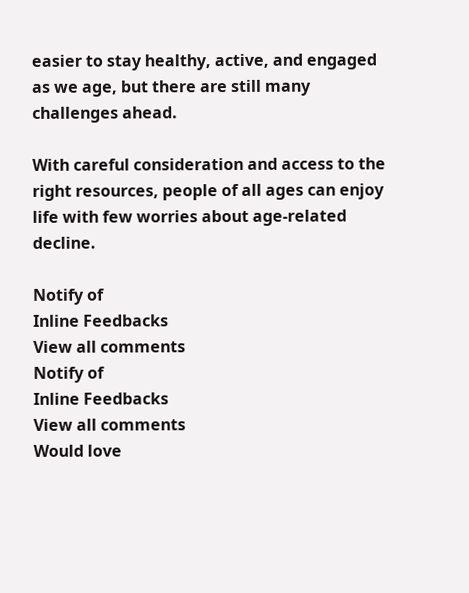easier to stay healthy, active, and engaged as we age, but there are still many challenges ahead.

With careful consideration and access to the right resources, people of all ages can enjoy life with few worries about age-related decline.

Notify of
Inline Feedbacks
View all comments
Notify of
Inline Feedbacks
View all comments
Would love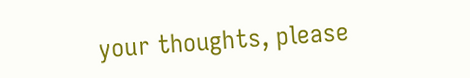your thoughts, please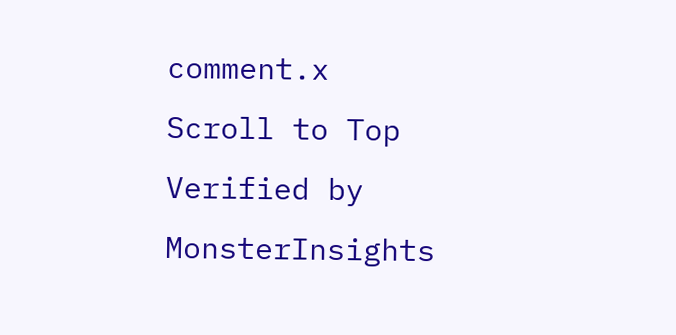comment.x
Scroll to Top
Verified by MonsterInsights